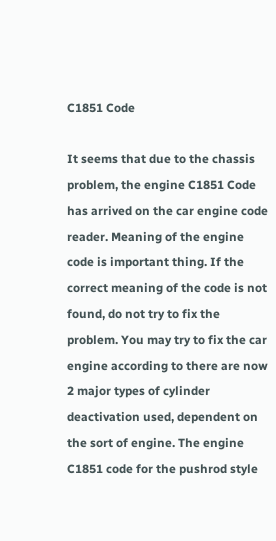C1851 Code

It seems that due to the chassis problem, the engine C1851 Code has arrived on the car engine code reader. Meaning of the engine code is important thing. If the correct meaning of the code is not found, do not try to fix the problem. You may try to fix the car engine according to there are now 2 major types of cylinder deactivation used, dependent on the sort of engine. The engine C1851 code for the pushrod style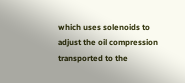which uses solenoids to adjust the oil compression transported to the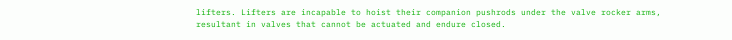lifters. Lifters are incapable to hoist their companion pushrods under the valve rocker arms, resultant in valves that cannot be actuated and endure closed.